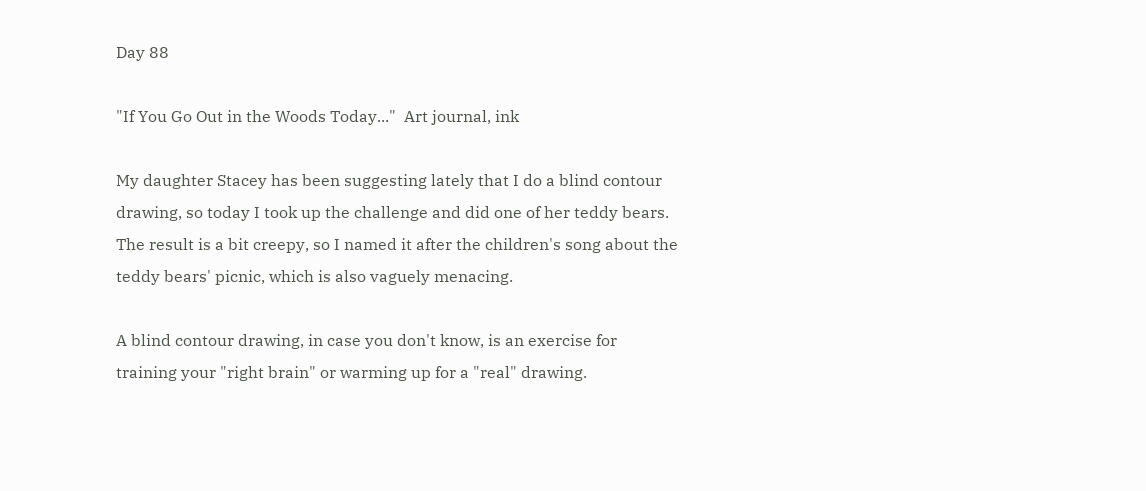Day 88

"If You Go Out in the Woods Today..."  Art journal, ink

My daughter Stacey has been suggesting lately that I do a blind contour drawing, so today I took up the challenge and did one of her teddy bears. The result is a bit creepy, so I named it after the children's song about the teddy bears' picnic, which is also vaguely menacing.

A blind contour drawing, in case you don't know, is an exercise for training your "right brain" or warming up for a "real" drawing.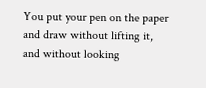You put your pen on the paper and draw without lifting it, and without looking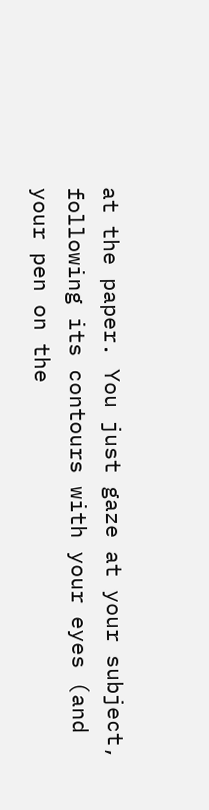at the paper. You just gaze at your subject, following its contours with your eyes (and your pen on the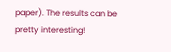paper). The results can be pretty interesting!